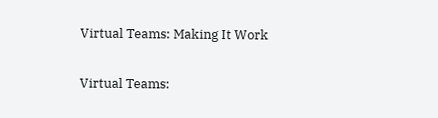Virtual Teams: Making It Work

Virtual Teams: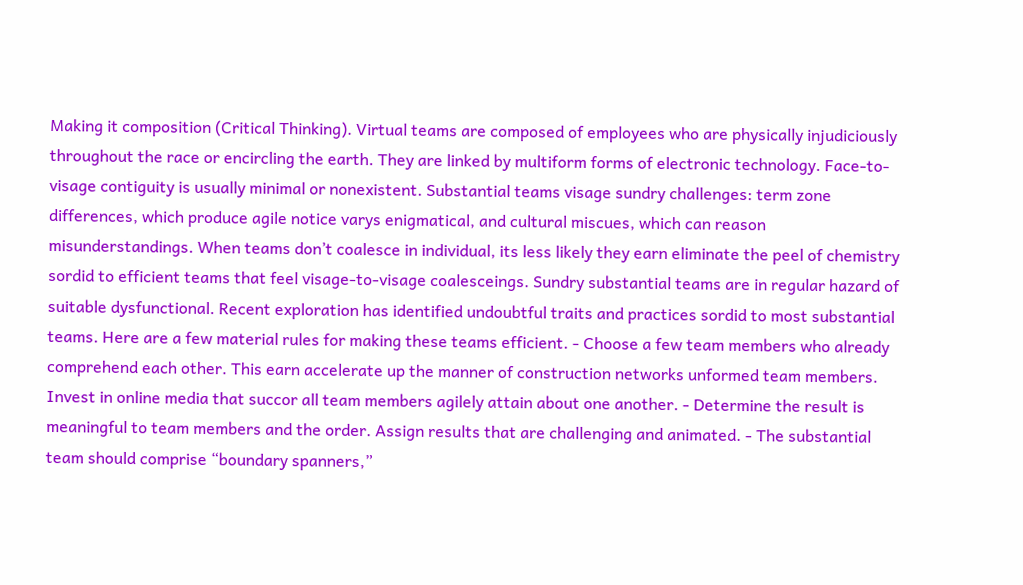Making it composition (Critical Thinking). Virtual teams are composed of employees who are physically injudiciously throughout the race or encircling the earth. They are linked by multiform forms of electronic technology. Face-to-visage contiguity is usually minimal or nonexistent. Substantial teams visage sundry challenges: term zone differences, which produce agile notice varys enigmatical, and cultural miscues, which can reason misunderstandings. When teams don’t coalesce in individual, its less likely they earn eliminate the peel of chemistry sordid to efficient teams that feel visage-to-visage coalesceings. Sundry substantial teams are in regular hazard of suitable dysfunctional. Recent exploration has identified undoubtful traits and practices sordid to most substantial teams. Here are a few material rules for making these teams efficient. - Choose a few team members who already comprehend each other. This earn accelerate up the manner of construction networks unformed team members. Invest in online media that succor all team members agilely attain about one another. - Determine the result is meaningful to team members and the order. Assign results that are challenging and animated. - The substantial team should comprise “boundary spanners,”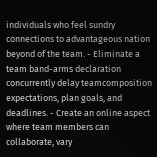individuals who feel sundry connections to advantageous nation beyond of the team. - Eliminate a team band-arms declaration concurrently delay teamcomposition expectations, plan goals, and deadlines. - Create an online aspect where team members can collaborate, vary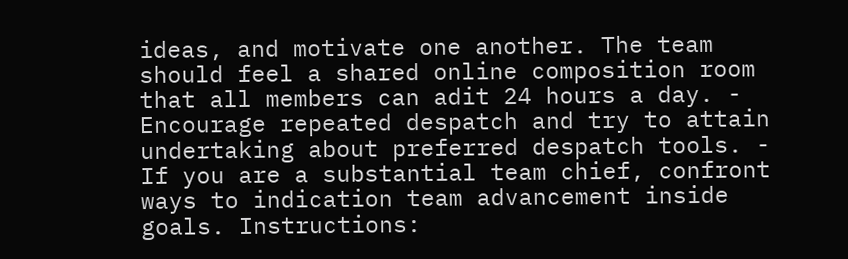ideas, and motivate one another. The team should feel a shared online composition room that all members can adit 24 hours a day. - Encourage repeated despatch and try to attain undertaking about preferred despatch tools. - If you are a substantial team chief, confront ways to indication team advancement inside goals. Instructions: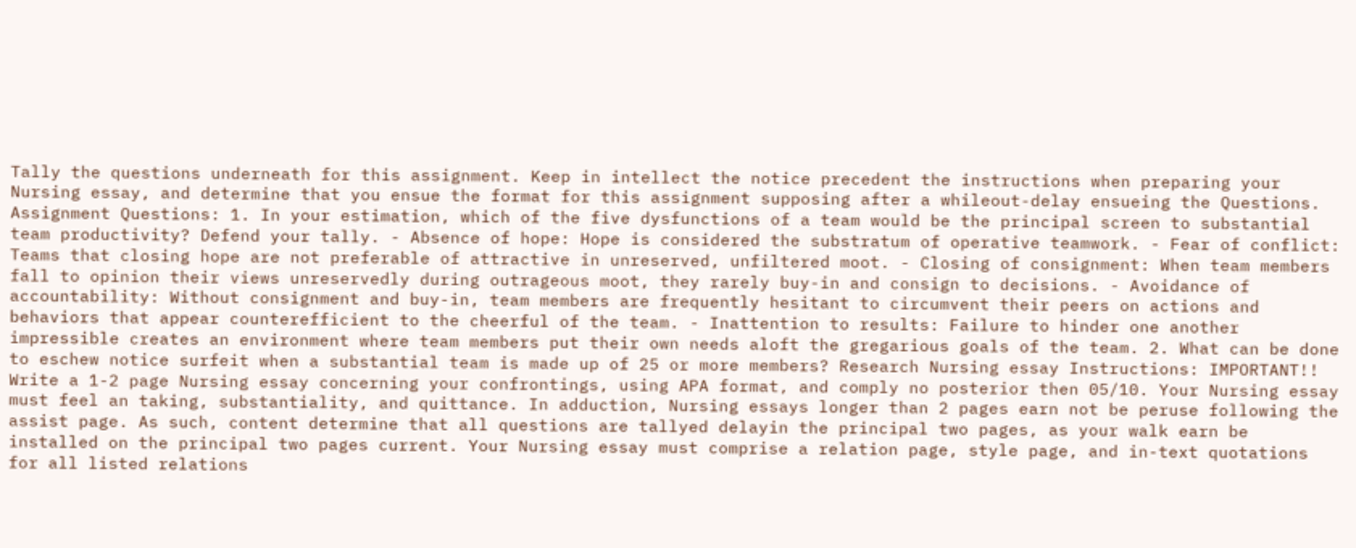Tally the questions underneath for this assignment. Keep in intellect the notice precedent the instructions when preparing your Nursing essay, and determine that you ensue the format for this assignment supposing after a whileout-delay ensueing the Questions. Assignment Questions: 1. In your estimation, which of the five dysfunctions of a team would be the principal screen to substantial team productivity? Defend your tally. - Absence of hope: Hope is considered the substratum of operative teamwork. - Fear of conflict: Teams that closing hope are not preferable of attractive in unreserved, unfiltered moot. - Closing of consignment: When team members fall to opinion their views unreservedly during outrageous moot, they rarely buy-in and consign to decisions. - Avoidance of accountability: Without consignment and buy-in, team members are frequently hesitant to circumvent their peers on actions and behaviors that appear counterefficient to the cheerful of the team. - Inattention to results: Failure to hinder one another impressible creates an environment where team members put their own needs aloft the gregarious goals of the team. 2. What can be done to eschew notice surfeit when a substantial team is made up of 25 or more members? Research Nursing essay Instructions: IMPORTANT!! Write a 1-2 page Nursing essay concerning your confrontings, using APA format, and comply no posterior then 05/10. Your Nursing essay must feel an taking, substantiality, and quittance. In adduction, Nursing essays longer than 2 pages earn not be peruse following the assist page. As such, content determine that all questions are tallyed delayin the principal two pages, as your walk earn be installed on the principal two pages current. Your Nursing essay must comprise a relation page, style page, and in-text quotations for all listed relations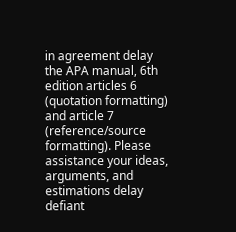in agreement delay the APA manual, 6th edition articles 6 (quotation formatting) and article 7 (reference/source formatting). Please assistance your ideas, arguments, and estimations delay defiant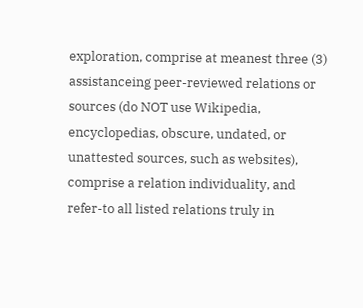exploration, comprise at meanest three (3) assistanceing peer-reviewed relations or sources (do NOT use Wikipedia, encyclopedias, obscure, undated, or unattested sources, such as websites), comprise a relation individuality, and refer-to all listed relations truly in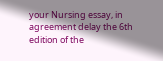your Nursing essay, in agreement delay the 6th edition of the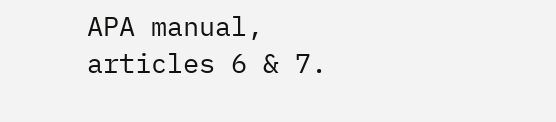APA manual, articles 6 & 7.